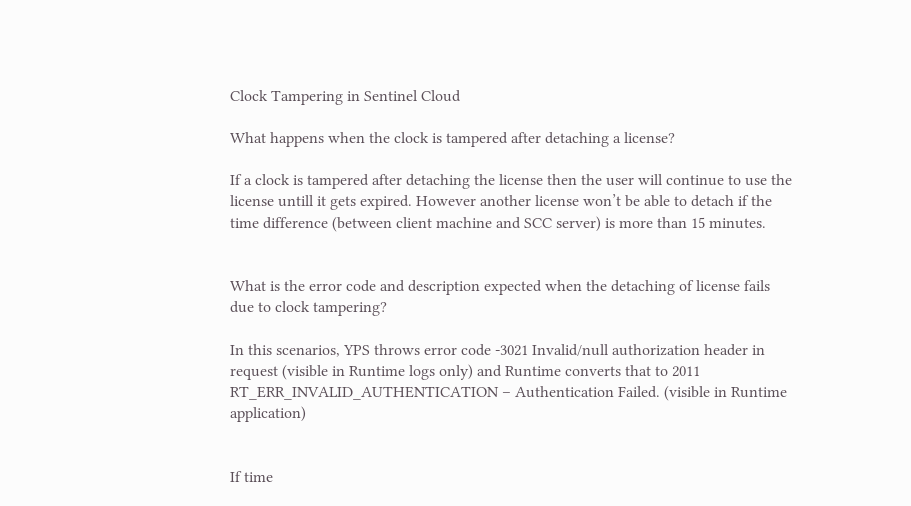Clock Tampering in Sentinel Cloud

What happens when the clock is tampered after detaching a license?

If a clock is tampered after detaching the license then the user will continue to use the license untill it gets expired. However another license won’t be able to detach if the time difference (between client machine and SCC server) is more than 15 minutes.


What is the error code and description expected when the detaching of license fails due to clock tampering?

In this scenarios, YPS throws error code -3021 Invalid/null authorization header in request (visible in Runtime logs only) and Runtime converts that to 2011 RT_ERR_INVALID_AUTHENTICATION – Authentication Failed. (visible in Runtime application)


If time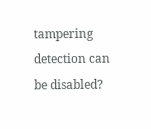tampering detection can be disabled?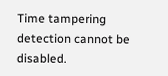Time tampering detection cannot be disabled.